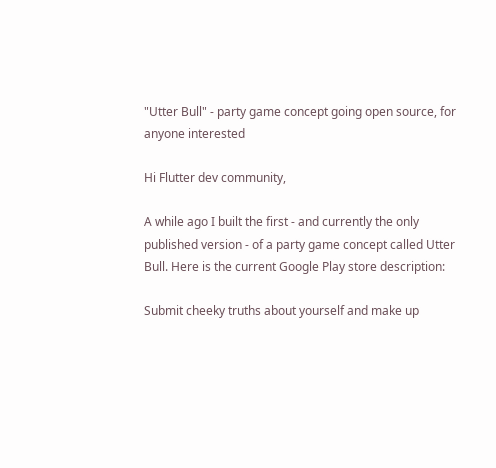"Utter Bull" - party game concept going open source, for anyone interested

Hi Flutter dev community,

A while ago I built the first - and currently the only published version - of a party game concept called Utter Bull. Here is the current Google Play store description:

Submit cheeky truths about yourself and make up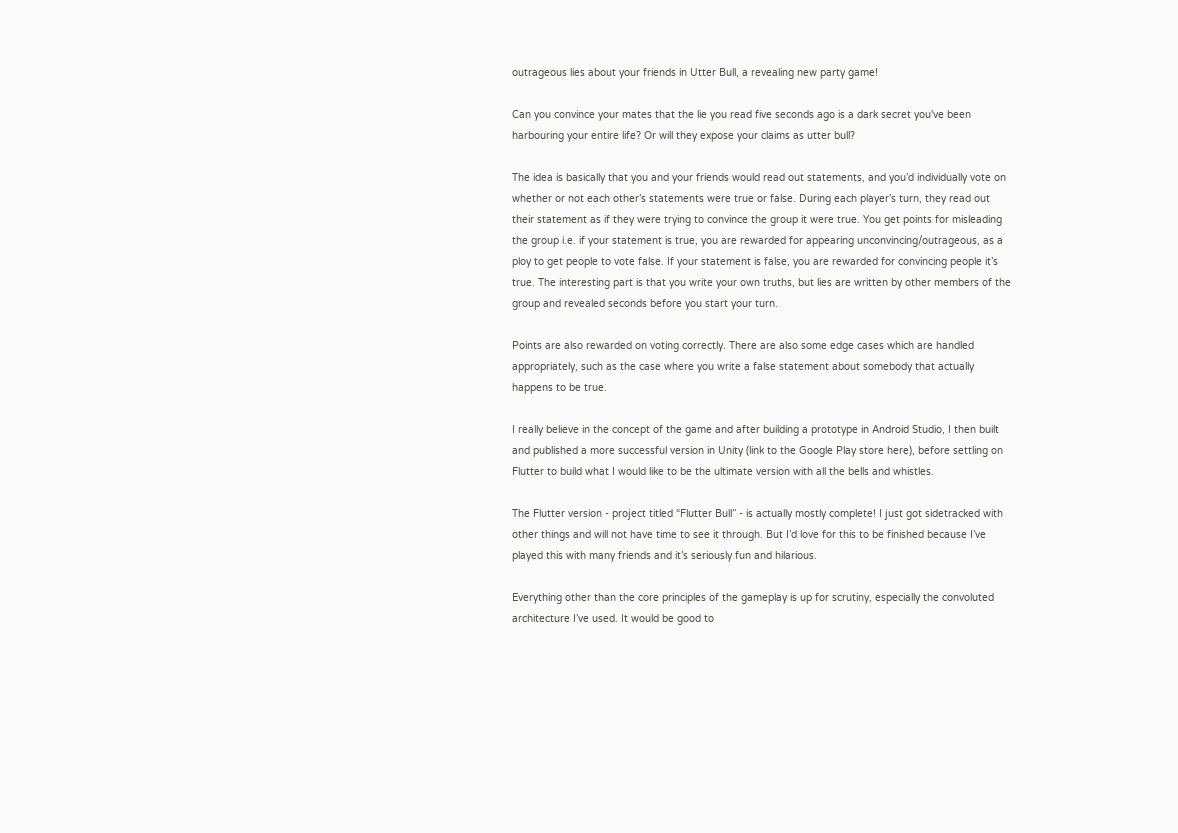outrageous lies about your friends in Utter Bull, a revealing new party game!

Can you convince your mates that the lie you read five seconds ago is a dark secret you've been harbouring your entire life? Or will they expose your claims as utter bull?

The idea is basically that you and your friends would read out statements, and you’d individually vote on whether or not each other’s statements were true or false. During each player’s turn, they read out their statement as if they were trying to convince the group it were true. You get points for misleading the group i.e. if your statement is true, you are rewarded for appearing unconvincing/outrageous, as a ploy to get people to vote false. If your statement is false, you are rewarded for convincing people it’s true. The interesting part is that you write your own truths, but lies are written by other members of the group and revealed seconds before you start your turn.

Points are also rewarded on voting correctly. There are also some edge cases which are handled appropriately, such as the case where you write a false statement about somebody that actually happens to be true.

I really believe in the concept of the game and after building a prototype in Android Studio, I then built and published a more successful version in Unity (link to the Google Play store here), before settling on Flutter to build what I would like to be the ultimate version with all the bells and whistles.

The Flutter version - project titled “Flutter Bull” - is actually mostly complete! I just got sidetracked with other things and will not have time to see it through. But I’d love for this to be finished because I’ve played this with many friends and it’s seriously fun and hilarious.

Everything other than the core principles of the gameplay is up for scrutiny, especially the convoluted architecture I’ve used. It would be good to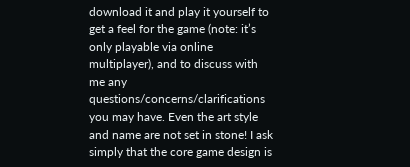download it and play it yourself to get a feel for the game (note: it’s only playable via online multiplayer), and to discuss with me any questions/concerns/clarifications you may have. Even the art style and name are not set in stone! I ask simply that the core game design is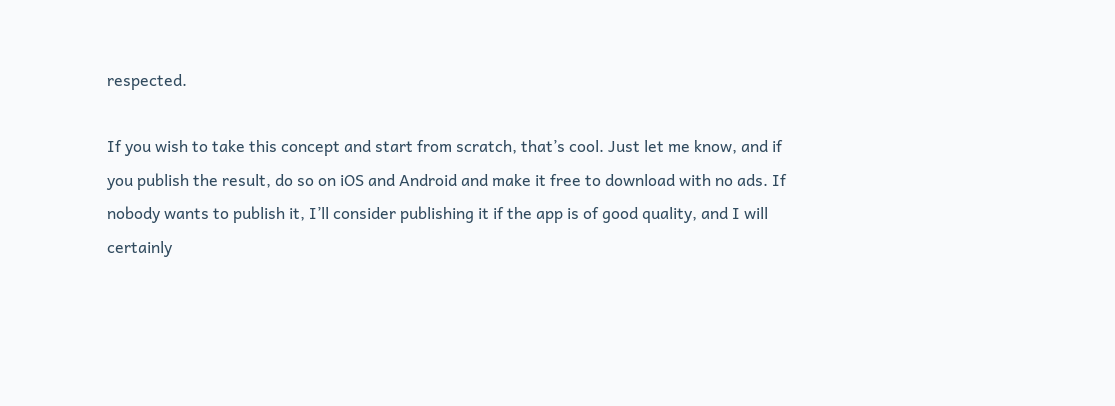respected.

If you wish to take this concept and start from scratch, that’s cool. Just let me know, and if you publish the result, do so on iOS and Android and make it free to download with no ads. If nobody wants to publish it, I’ll consider publishing it if the app is of good quality, and I will certainly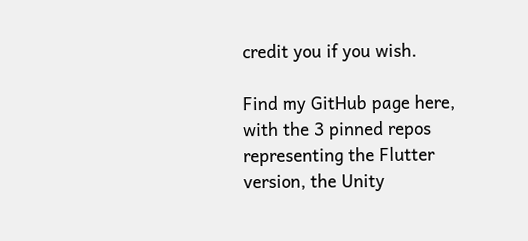credit you if you wish.

Find my GitHub page here, with the 3 pinned repos representing the Flutter version, the Unity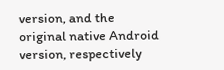version, and the original native Android version, respectively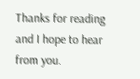Thanks for reading and I hope to hear from you.